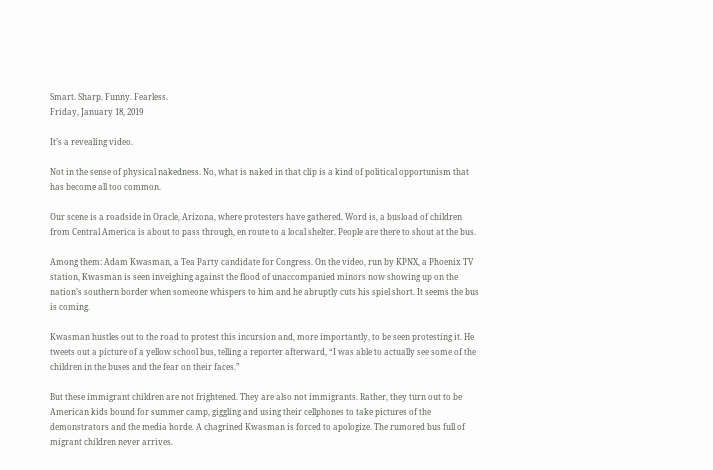Smart. Sharp. Funny. Fearless.
Friday, January 18, 2019

It’s a revealing video.

Not in the sense of physical nakedness. No, what is naked in that clip is a kind of political opportunism that has become all too common.

Our scene is a roadside in Oracle, Arizona, where protesters have gathered. Word is, a busload of children from Central America is about to pass through, en route to a local shelter. People are there to shout at the bus.

Among them: Adam Kwasman, a Tea Party candidate for Congress. On the video, run by KPNX, a Phoenix TV station, Kwasman is seen inveighing against the flood of unaccompanied minors now showing up on the nation’s southern border when someone whispers to him and he abruptly cuts his spiel short. It seems the bus is coming.

Kwasman hustles out to the road to protest this incursion and, more importantly, to be seen protesting it. He tweets out a picture of a yellow school bus, telling a reporter afterward, “I was able to actually see some of the children in the buses and the fear on their faces.”

But these immigrant children are not frightened. They are also not immigrants. Rather, they turn out to be American kids bound for summer camp, giggling and using their cellphones to take pictures of the demonstrators and the media horde. A chagrined Kwasman is forced to apologize. The rumored bus full of migrant children never arrives.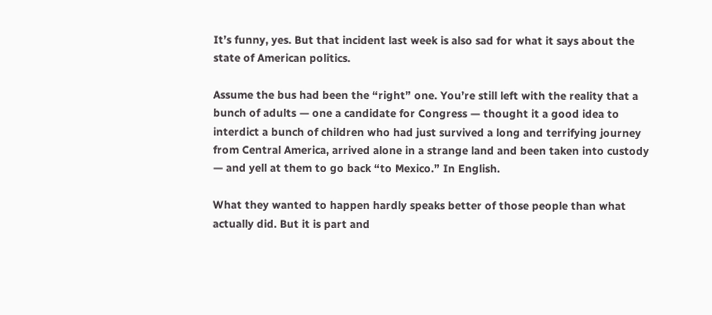It’s funny, yes. But that incident last week is also sad for what it says about the state of American politics.

Assume the bus had been the “right” one. You’re still left with the reality that a bunch of adults — one a candidate for Congress — thought it a good idea to interdict a bunch of children who had just survived a long and terrifying journey from Central America, arrived alone in a strange land and been taken into custody — and yell at them to go back “to Mexico.” In English.

What they wanted to happen hardly speaks better of those people than what actually did. But it is part and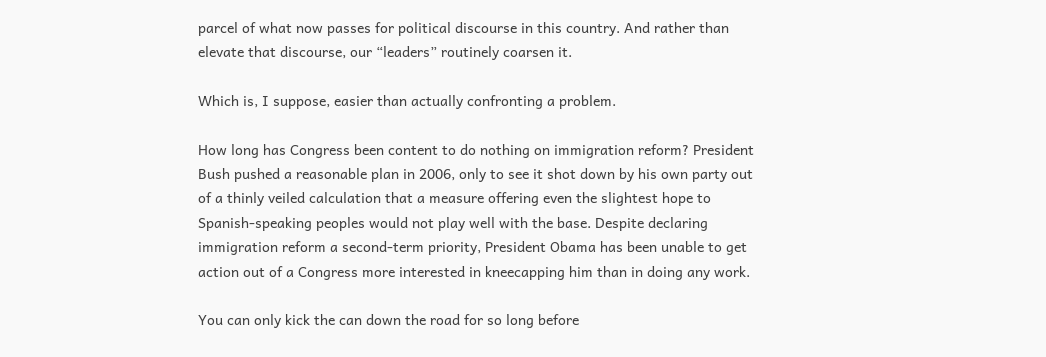parcel of what now passes for political discourse in this country. And rather than elevate that discourse, our “leaders” routinely coarsen it.

Which is, I suppose, easier than actually confronting a problem.

How long has Congress been content to do nothing on immigration reform? President Bush pushed a reasonable plan in 2006, only to see it shot down by his own party out of a thinly veiled calculation that a measure offering even the slightest hope to Spanish-speaking peoples would not play well with the base. Despite declaring immigration reform a second-term priority, President Obama has been unable to get action out of a Congress more interested in kneecapping him than in doing any work.

You can only kick the can down the road for so long before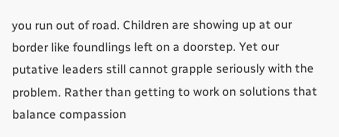you run out of road. Children are showing up at our border like foundlings left on a doorstep. Yet our putative leaders still cannot grapple seriously with the problem. Rather than getting to work on solutions that balance compassion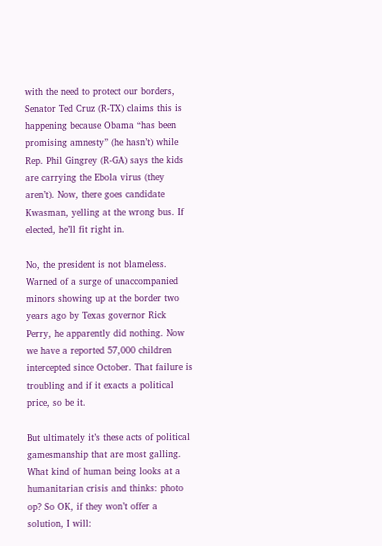with the need to protect our borders, Senator Ted Cruz (R-TX) claims this is happening because Obama “has been promising amnesty” (he hasn’t) while Rep. Phil Gingrey (R-GA) says the kids are carrying the Ebola virus (they aren’t). Now, there goes candidate Kwasman, yelling at the wrong bus. If elected, he’ll fit right in.

No, the president is not blameless. Warned of a surge of unaccompanied minors showing up at the border two years ago by Texas governor Rick Perry, he apparently did nothing. Now we have a reported 57,000 children intercepted since October. That failure is troubling and if it exacts a political price, so be it.

But ultimately it’s these acts of political gamesmanship that are most galling. What kind of human being looks at a humanitarian crisis and thinks: photo op? So OK, if they won’t offer a solution, I will: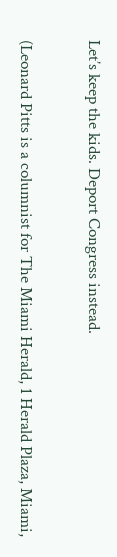Let’s keep the kids. Deport Congress instead.

(Leonard Pitts is a columnist for The Miami Herald, 1 Herald Plaza, Miami,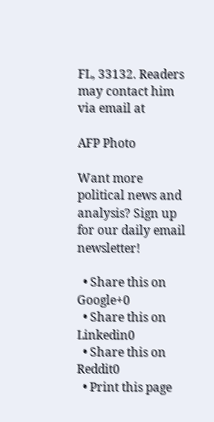FL, 33132. Readers may contact him via email at

AFP Photo

Want more political news and analysis? Sign up for our daily email newsletter!

  • Share this on Google+0
  • Share this on Linkedin0
  • Share this on Reddit0
  • Print this page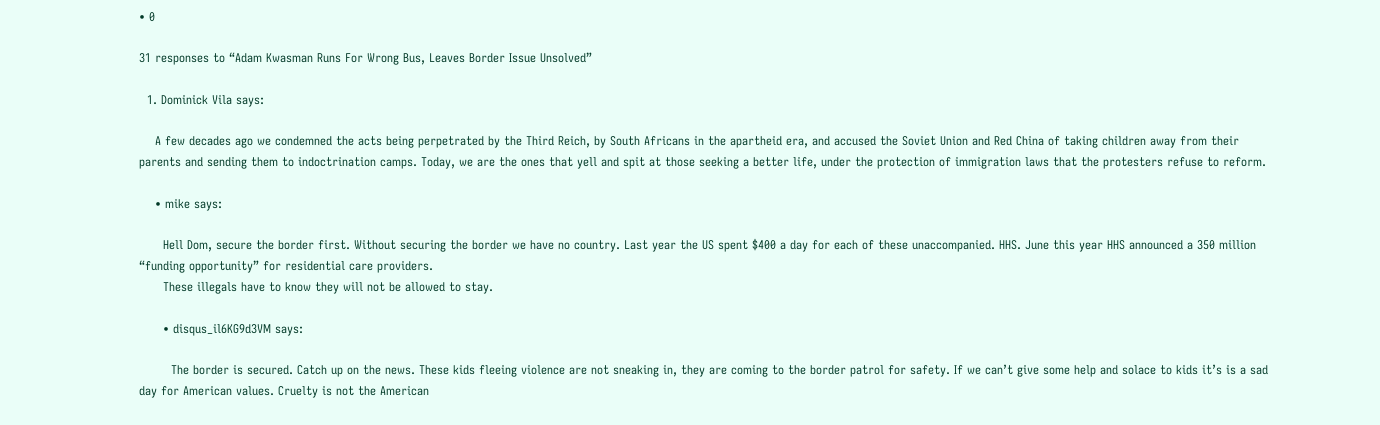• 0

31 responses to “Adam Kwasman Runs For Wrong Bus, Leaves Border Issue Unsolved”

  1. Dominick Vila says:

    A few decades ago we condemned the acts being perpetrated by the Third Reich, by South Africans in the apartheid era, and accused the Soviet Union and Red China of taking children away from their parents and sending them to indoctrination camps. Today, we are the ones that yell and spit at those seeking a better life, under the protection of immigration laws that the protesters refuse to reform.

    • mike says:

      Hell Dom, secure the border first. Without securing the border we have no country. Last year the US spent $400 a day for each of these unaccompanied. HHS. June this year HHS announced a 350 million “funding opportunity” for residential care providers.
      These illegals have to know they will not be allowed to stay.

      • disqus_il6KG9d3VM says:

        The border is secured. Catch up on the news. These kids fleeing violence are not sneaking in, they are coming to the border patrol for safety. If we can’t give some help and solace to kids it’s is a sad day for American values. Cruelty is not the American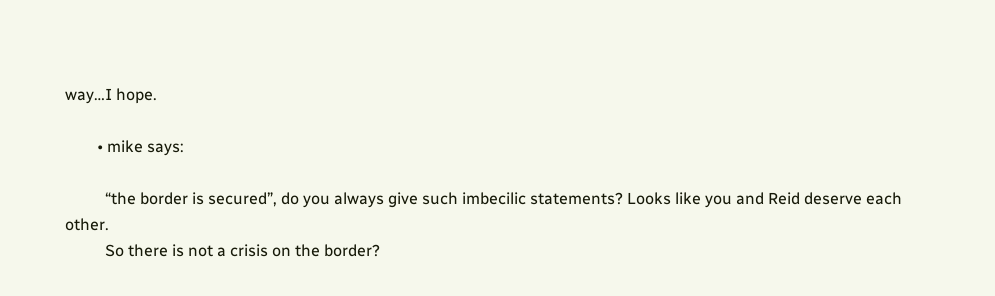way…I hope.

        • mike says:

          “the border is secured”, do you always give such imbecilic statements? Looks like you and Reid deserve each other.
          So there is not a crisis on the border?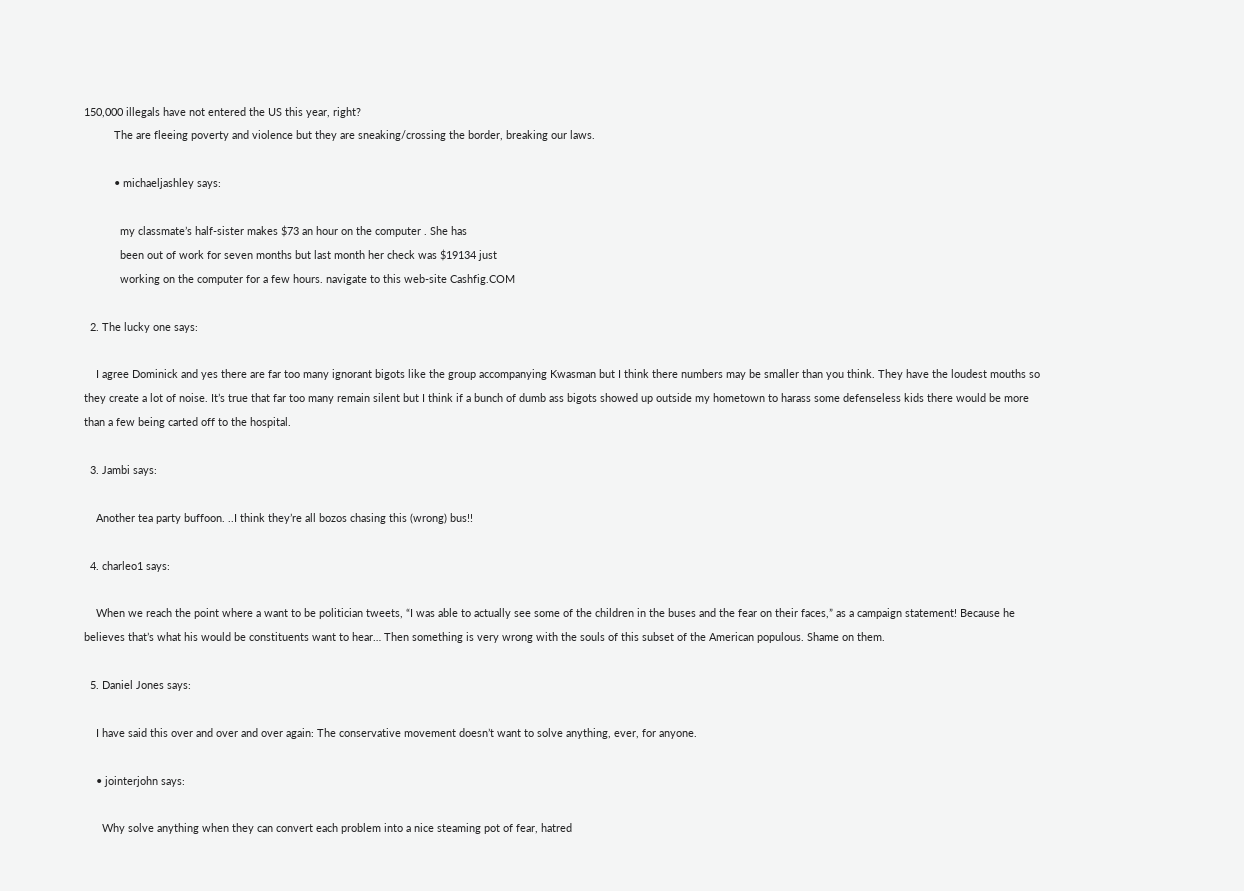150,000 illegals have not entered the US this year, right?
          The are fleeing poverty and violence but they are sneaking/crossing the border, breaking our laws.

          • michaeljashley says:

            my classmate’s half-sister makes $73 an hour on the computer . She has
            been out of work for seven months but last month her check was $19134 just
            working on the computer for a few hours. navigate to this web-site Cashfig.COM

  2. The lucky one says:

    I agree Dominick and yes there are far too many ignorant bigots like the group accompanying Kwasman but I think there numbers may be smaller than you think. They have the loudest mouths so they create a lot of noise. It’s true that far too many remain silent but I think if a bunch of dumb ass bigots showed up outside my hometown to harass some defenseless kids there would be more than a few being carted off to the hospital.

  3. Jambi says:

    Another tea party buffoon. ..I think they’re all bozos chasing this (wrong) bus!!

  4. charleo1 says:

    When we reach the point where a want to be politician tweets, “I was able to actually see some of the children in the buses and the fear on their faces,” as a campaign statement! Because he believes that’s what his would be constituents want to hear… Then something is very wrong with the souls of this subset of the American populous. Shame on them.

  5. Daniel Jones says:

    I have said this over and over and over again: The conservative movement doesn’t want to solve anything, ever, for anyone.

    • jointerjohn says:

      Why solve anything when they can convert each problem into a nice steaming pot of fear, hatred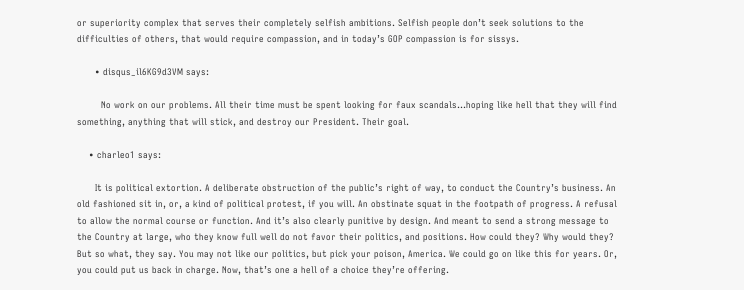or superiority complex that serves their completely selfish ambitions. Selfish people don’t seek solutions to the difficulties of others, that would require compassion, and in today’s GOP compassion is for sissys.

      • disqus_il6KG9d3VM says:

        No work on our problems. All their time must be spent looking for faux scandals…hoping like hell that they will find something, anything that will stick, and destroy our President. Their goal.

    • charleo1 says:

      It is political extortion. A deliberate obstruction of the public’s right of way, to conduct the Country’s business. An old fashioned sit in, or, a kind of political protest, if you will. An obstinate squat in the footpath of progress. A refusal to allow the normal course or function. And it’s also clearly punitive by design. And meant to send a strong message to the Country at large, who they know full well do not favor their politics, and positions. How could they? Why would they? But so what, they say. You may not like our politics, but pick your poison, America. We could go on like this for years. Or, you could put us back in charge. Now, that’s one a hell of a choice they’re offering.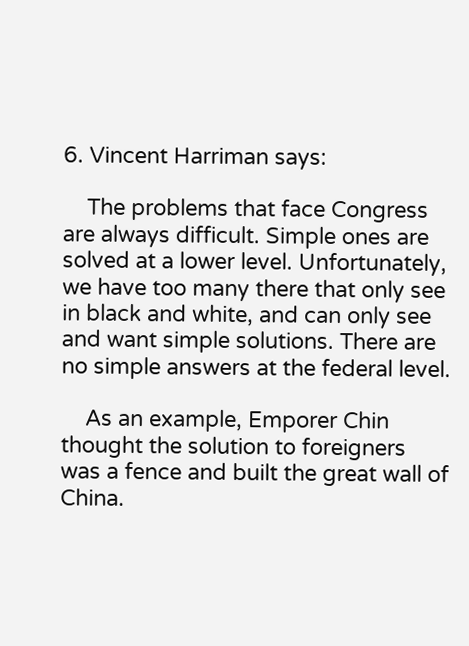6. Vincent Harriman says:

    The problems that face Congress are always difficult. Simple ones are solved at a lower level. Unfortunately, we have too many there that only see in black and white, and can only see and want simple solutions. There are no simple answers at the federal level.

    As an example, Emporer Chin thought the solution to foreigners was a fence and built the great wall of China.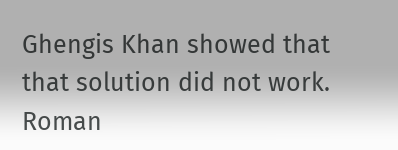Ghengis Khan showed that that solution did not work. Roman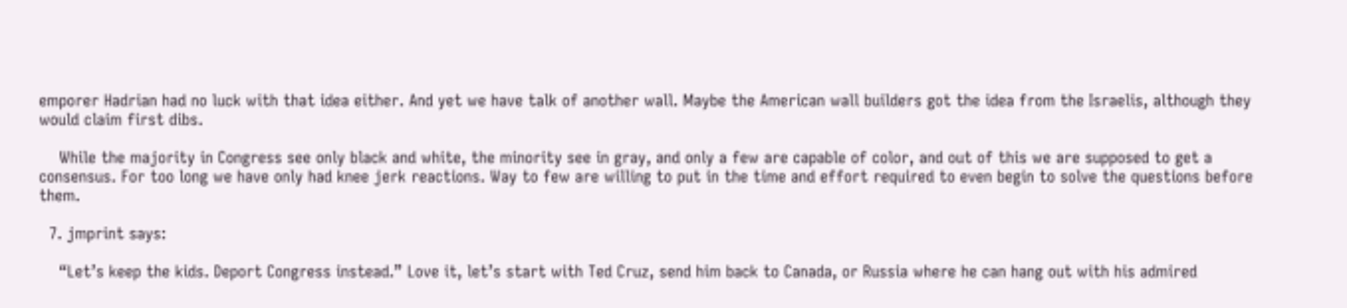emporer Hadrian had no luck with that idea either. And yet we have talk of another wall. Maybe the American wall builders got the idea from the Israelis, although they would claim first dibs.

    While the majority in Congress see only black and white, the minority see in gray, and only a few are capable of color, and out of this we are supposed to get a consensus. For too long we have only had knee jerk reactions. Way to few are willing to put in the time and effort required to even begin to solve the questions before them.

  7. jmprint says:

    “Let’s keep the kids. Deport Congress instead.” Love it, let’s start with Ted Cruz, send him back to Canada, or Russia where he can hang out with his admired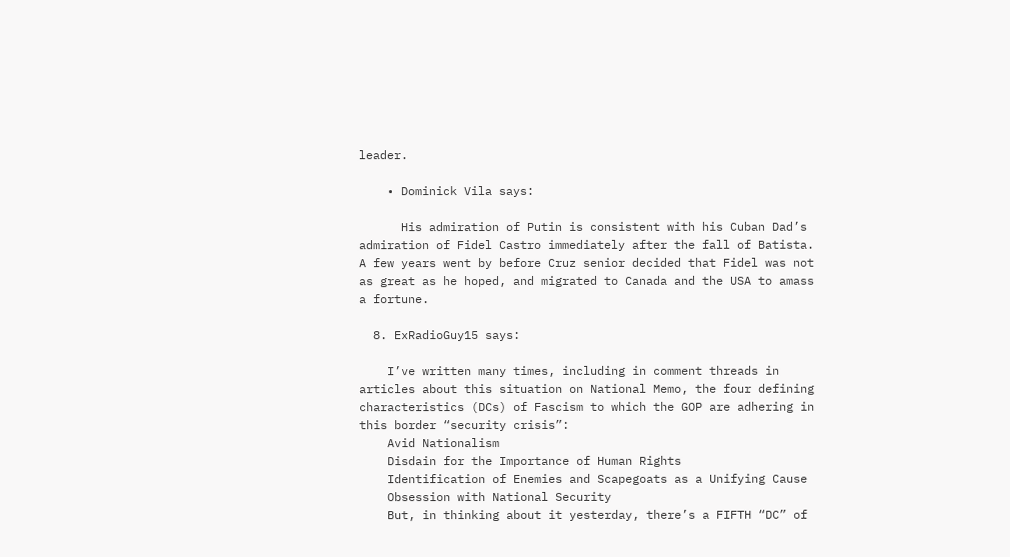leader.

    • Dominick Vila says:

      His admiration of Putin is consistent with his Cuban Dad’s admiration of Fidel Castro immediately after the fall of Batista. A few years went by before Cruz senior decided that Fidel was not as great as he hoped, and migrated to Canada and the USA to amass a fortune.

  8. ExRadioGuy15 says:

    I’ve written many times, including in comment threads in articles about this situation on National Memo, the four defining characteristics (DCs) of Fascism to which the GOP are adhering in this border “security crisis”:
    Avid Nationalism
    Disdain for the Importance of Human Rights
    Identification of Enemies and Scapegoats as a Unifying Cause
    Obsession with National Security
    But, in thinking about it yesterday, there’s a FIFTH “DC” of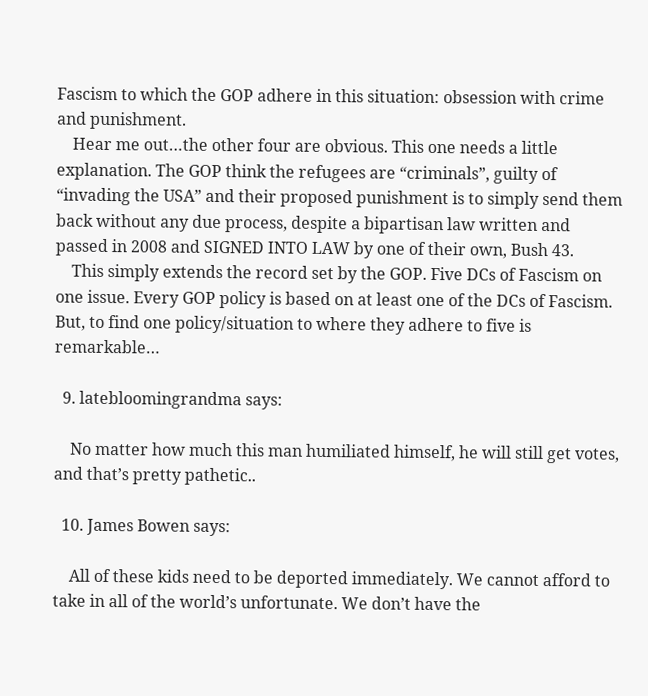Fascism to which the GOP adhere in this situation: obsession with crime and punishment.
    Hear me out…the other four are obvious. This one needs a little explanation. The GOP think the refugees are “criminals”, guilty of “invading the USA” and their proposed punishment is to simply send them back without any due process, despite a bipartisan law written and passed in 2008 and SIGNED INTO LAW by one of their own, Bush 43.
    This simply extends the record set by the GOP. Five DCs of Fascism on one issue. Every GOP policy is based on at least one of the DCs of Fascism. But, to find one policy/situation to where they adhere to five is remarkable…

  9. latebloomingrandma says:

    No matter how much this man humiliated himself, he will still get votes, and that’s pretty pathetic..

  10. James Bowen says:

    All of these kids need to be deported immediately. We cannot afford to take in all of the world’s unfortunate. We don’t have the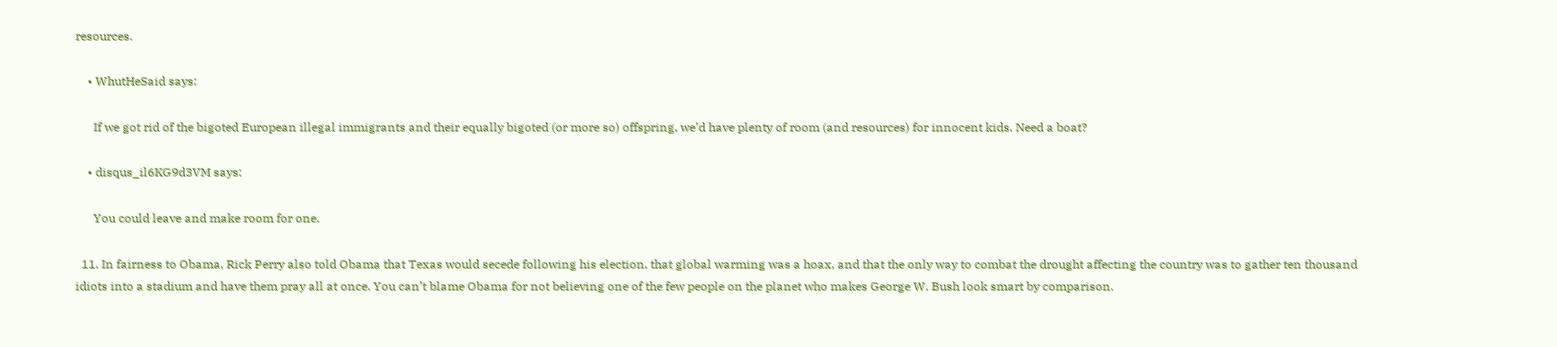resources.

    • WhutHeSaid says:

      If we got rid of the bigoted European illegal immigrants and their equally bigoted (or more so) offspring, we’d have plenty of room (and resources) for innocent kids. Need a boat?

    • disqus_il6KG9d3VM says:

      You could leave and make room for one.

  11. In fairness to Obama, Rick Perry also told Obama that Texas would secede following his election, that global warming was a hoax, and that the only way to combat the drought affecting the country was to gather ten thousand idiots into a stadium and have them pray all at once. You can’t blame Obama for not believing one of the few people on the planet who makes George W. Bush look smart by comparison.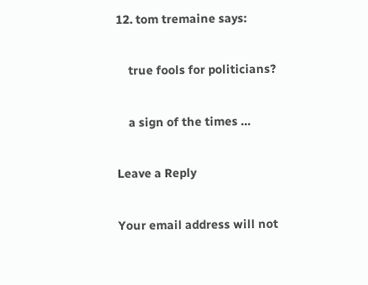12. tom tremaine says:

    true fools for politicians?

    a sign of the times …

Leave a Reply

Your email address will not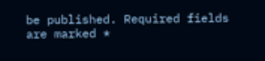be published. Required fields are marked *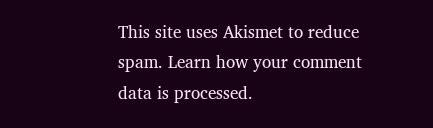This site uses Akismet to reduce spam. Learn how your comment data is processed.